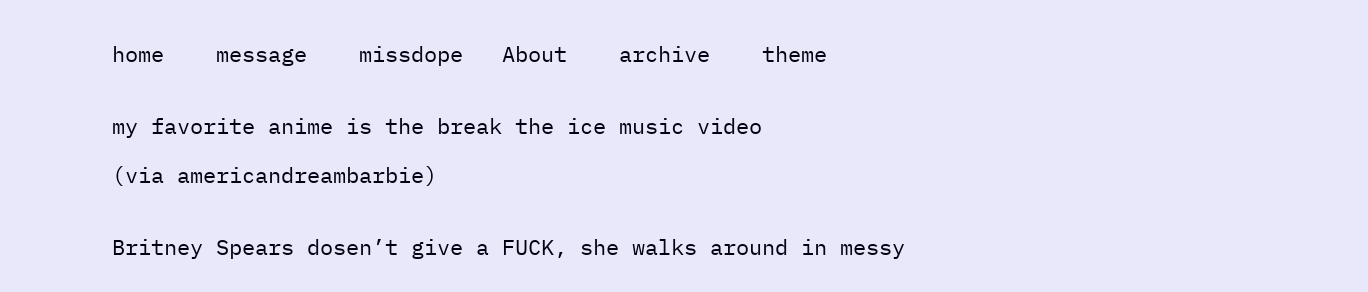home    message    missdope   About    archive    theme


my favorite anime is the break the ice music video

(via americandreambarbie)


Britney Spears dosen’t give a FUCK, she walks around in messy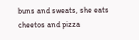buns and sweats, she eats cheetos and pizza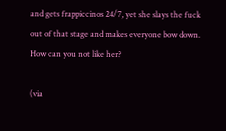and gets frappiccinos 24/7, yet she slays the fuck out of that stage and makes everyone bow down. How can you not like her?

(via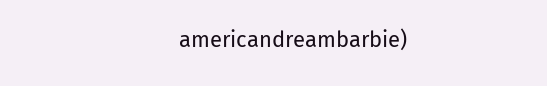americandreambarbie)